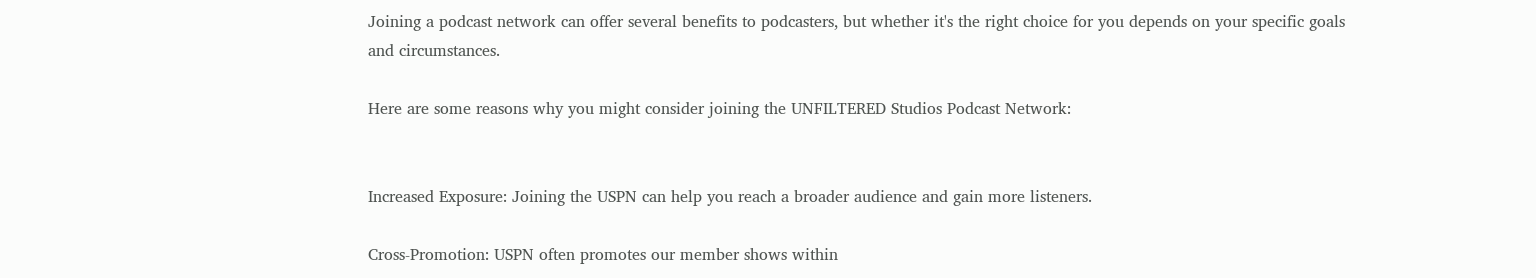Joining a podcast network can offer several benefits to podcasters, but whether it's the right choice for you depends on your specific goals and circumstances.

Here are some reasons why you might consider joining the UNFILTERED Studios Podcast Network:


Increased Exposure: Joining the USPN can help you reach a broader audience and gain more listeners.

Cross-Promotion: USPN often promotes our member shows within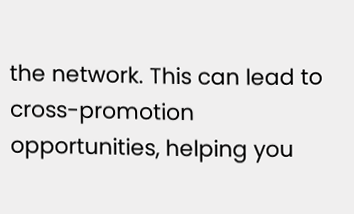the network. This can lead to cross-promotion opportunities, helping you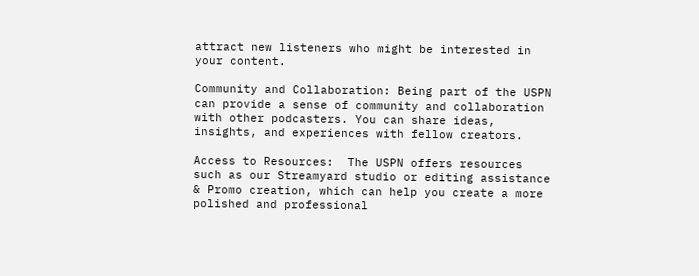attract new listeners who might be interested in your content.

Community and Collaboration: Being part of the USPN can provide a sense of community and collaboration with other podcasters. You can share ideas, insights, and experiences with fellow creators.

Access to Resources:  The USPN offers resources such as our Streamyard studio or editing assistance & Promo creation, which can help you create a more polished and professional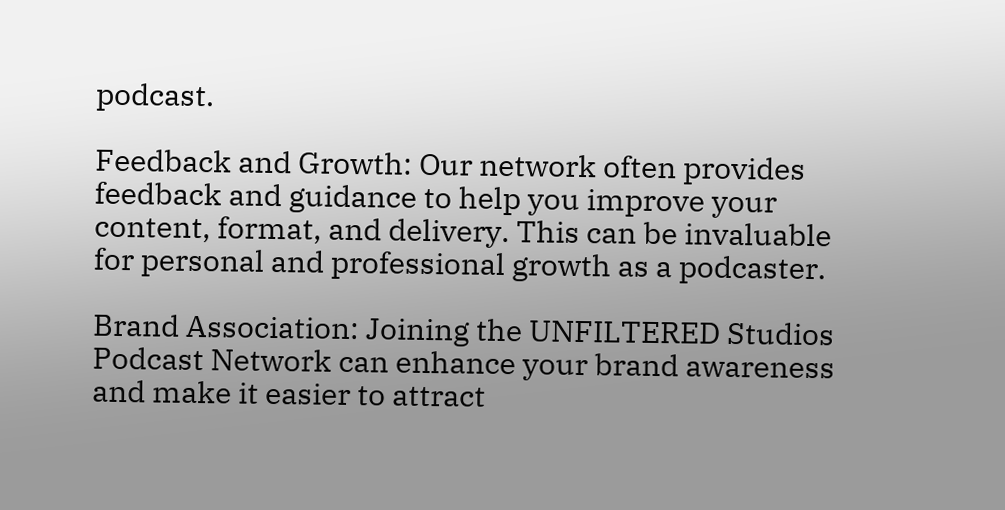podcast.

Feedback and Growth: Our network often provides feedback and guidance to help you improve your content, format, and delivery. This can be invaluable for personal and professional growth as a podcaster.

Brand Association: Joining the UNFILTERED Studios Podcast Network can enhance your brand awareness and make it easier to attract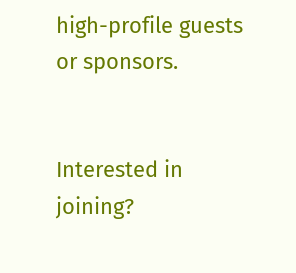high-profile guests or sponsors.


Interested in joining?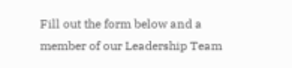Fill out the form below and a member of our Leadership Team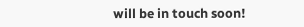will be in touch soon!